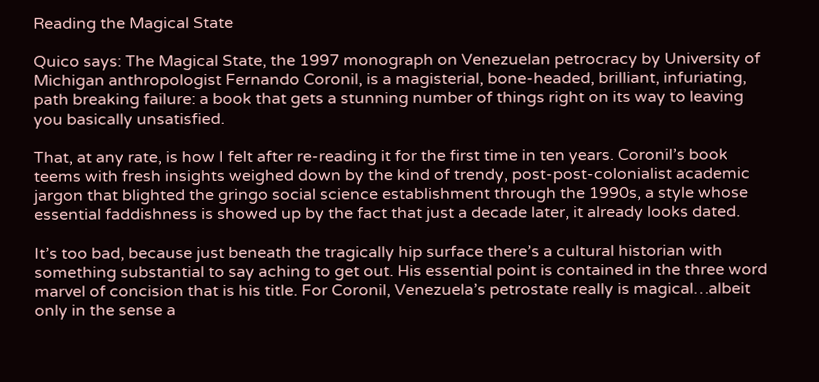Reading the Magical State

Quico says: The Magical State, the 1997 monograph on Venezuelan petrocracy by University of Michigan anthropologist Fernando Coronil, is a magisterial, bone-headed, brilliant, infuriating, path breaking failure: a book that gets a stunning number of things right on its way to leaving you basically unsatisfied.

That, at any rate, is how I felt after re-reading it for the first time in ten years. Coronil’s book teems with fresh insights weighed down by the kind of trendy, post-post-colonialist academic jargon that blighted the gringo social science establishment through the 1990s, a style whose essential faddishness is showed up by the fact that just a decade later, it already looks dated.

It’s too bad, because just beneath the tragically hip surface there’s a cultural historian with something substantial to say aching to get out. His essential point is contained in the three word marvel of concision that is his title. For Coronil, Venezuela’s petrostate really is magical…albeit only in the sense a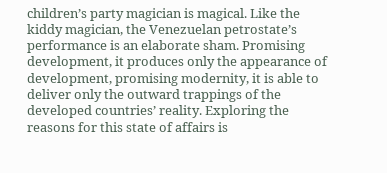children’s party magician is magical. Like the kiddy magician, the Venezuelan petrostate’s performance is an elaborate sham. Promising development, it produces only the appearance of development, promising modernity, it is able to deliver only the outward trappings of the developed countries’ reality. Exploring the reasons for this state of affairs is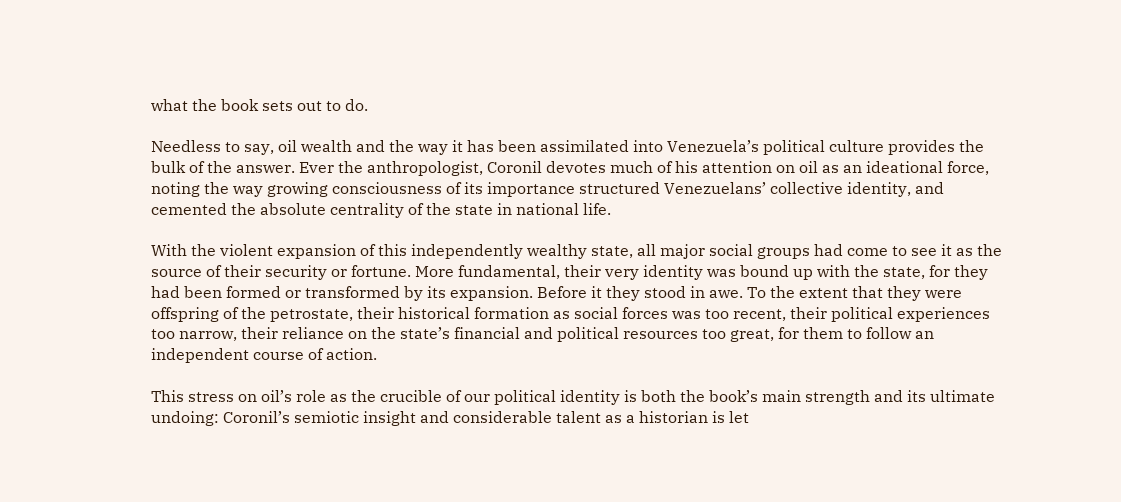what the book sets out to do.

Needless to say, oil wealth and the way it has been assimilated into Venezuela’s political culture provides the bulk of the answer. Ever the anthropologist, Coronil devotes much of his attention on oil as an ideational force, noting the way growing consciousness of its importance structured Venezuelans’ collective identity, and cemented the absolute centrality of the state in national life.

With the violent expansion of this independently wealthy state, all major social groups had come to see it as the source of their security or fortune. More fundamental, their very identity was bound up with the state, for they had been formed or transformed by its expansion. Before it they stood in awe. To the extent that they were offspring of the petrostate, their historical formation as social forces was too recent, their political experiences too narrow, their reliance on the state’s financial and political resources too great, for them to follow an independent course of action.

This stress on oil’s role as the crucible of our political identity is both the book’s main strength and its ultimate undoing: Coronil’s semiotic insight and considerable talent as a historian is let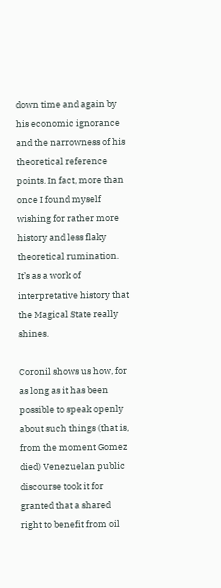down time and again by his economic ignorance and the narrowness of his theoretical reference points. In fact, more than once I found myself wishing for rather more history and less flaky theoretical rumination. It’s as a work of interpretative history that the Magical State really shines.

Coronil shows us how, for as long as it has been possible to speak openly about such things (that is, from the moment Gomez died) Venezuelan public discourse took it for granted that a shared right to benefit from oil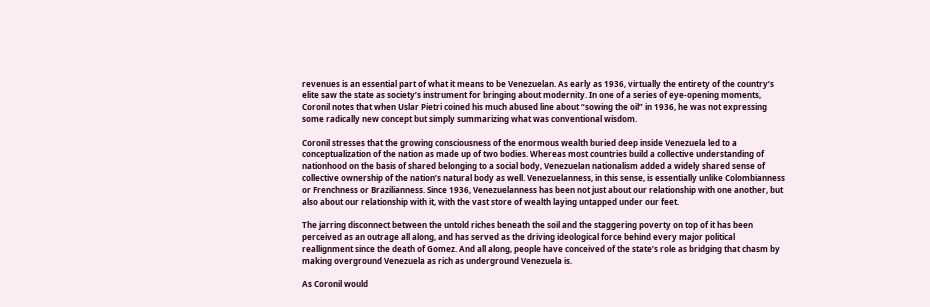revenues is an essential part of what it means to be Venezuelan. As early as 1936, virtually the entirety of the country’s elite saw the state as society’s instrument for bringing about modernity. In one of a series of eye-opening moments, Coronil notes that when Uslar Pietri coined his much abused line about “sowing the oil” in 1936, he was not expressing some radically new concept but simply summarizing what was conventional wisdom.

Coronil stresses that the growing consciousness of the enormous wealth buried deep inside Venezuela led to a conceptualization of the nation as made up of two bodies. Whereas most countries build a collective understanding of nationhood on the basis of shared belonging to a social body, Venezuelan nationalism added a widely shared sense of collective ownership of the nation’s natural body as well. Venezuelanness, in this sense, is essentially unlike Colombianness or Frenchness or Brazilianness. Since 1936, Venezuelanness has been not just about our relationship with one another, but also about our relationship with it, with the vast store of wealth laying untapped under our feet.

The jarring disconnect between the untold riches beneath the soil and the staggering poverty on top of it has been perceived as an outrage all along, and has served as the driving ideological force behind every major political reallignment since the death of Gomez. And all along, people have conceived of the state’s role as bridging that chasm by making overground Venezuela as rich as underground Venezuela is.

As Coronil would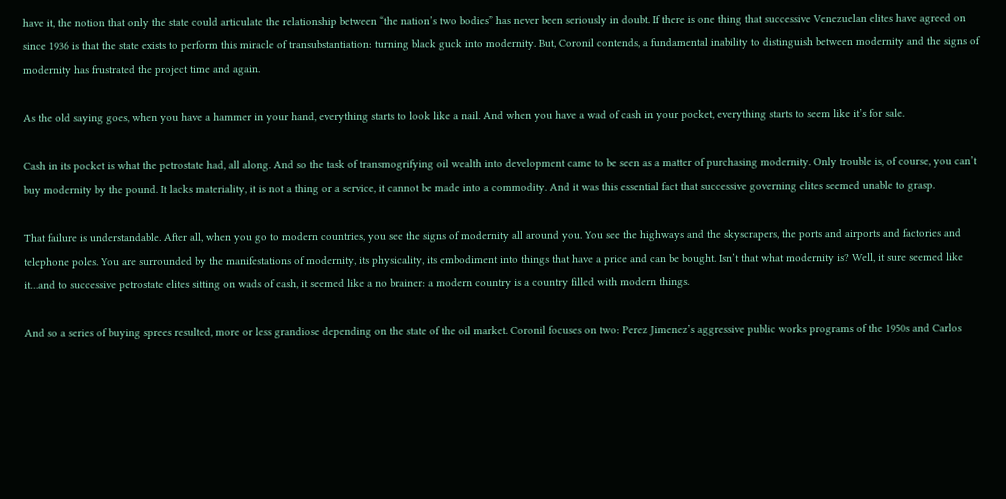have it, the notion that only the state could articulate the relationship between “the nation’s two bodies” has never been seriously in doubt. If there is one thing that successive Venezuelan elites have agreed on since 1936 is that the state exists to perform this miracle of transubstantiation: turning black guck into modernity. But, Coronil contends, a fundamental inability to distinguish between modernity and the signs of modernity has frustrated the project time and again.

As the old saying goes, when you have a hammer in your hand, everything starts to look like a nail. And when you have a wad of cash in your pocket, everything starts to seem like it’s for sale.

Cash in its pocket is what the petrostate had, all along. And so the task of transmogrifying oil wealth into development came to be seen as a matter of purchasing modernity. Only trouble is, of course, you can’t buy modernity by the pound. It lacks materiality, it is not a thing or a service, it cannot be made into a commodity. And it was this essential fact that successive governing elites seemed unable to grasp.

That failure is understandable. After all, when you go to modern countries, you see the signs of modernity all around you. You see the highways and the skyscrapers, the ports and airports and factories and telephone poles. You are surrounded by the manifestations of modernity, its physicality, its embodiment into things that have a price and can be bought. Isn’t that what modernity is? Well, it sure seemed like it…and to successive petrostate elites sitting on wads of cash, it seemed like a no brainer: a modern country is a country filled with modern things.

And so a series of buying sprees resulted, more or less grandiose depending on the state of the oil market. Coronil focuses on two: Perez Jimenez’s aggressive public works programs of the 1950s and Carlos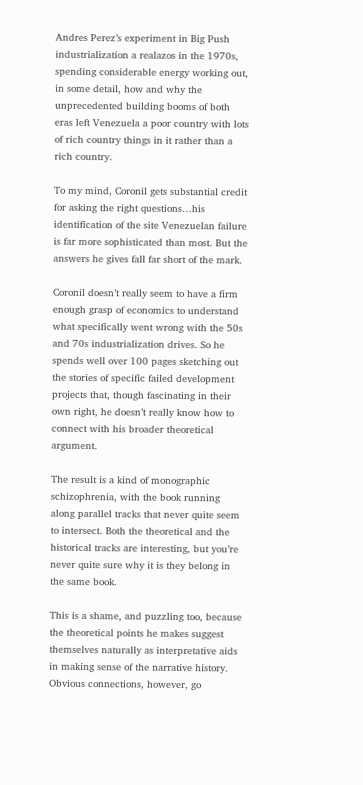Andres Perez’s experiment in Big Push industrialization a realazos in the 1970s, spending considerable energy working out, in some detail, how and why the unprecedented building booms of both eras left Venezuela a poor country with lots of rich country things in it rather than a rich country.

To my mind, Coronil gets substantial credit for asking the right questions…his identification of the site Venezuelan failure is far more sophisticated than most. But the answers he gives fall far short of the mark.

Coronil doesn’t really seem to have a firm enough grasp of economics to understand what specifically went wrong with the 50s and 70s industrialization drives. So he spends well over 100 pages sketching out the stories of specific failed development projects that, though fascinating in their own right, he doesn’t really know how to connect with his broader theoretical argument.

The result is a kind of monographic schizophrenia, with the book running along parallel tracks that never quite seem to intersect. Both the theoretical and the historical tracks are interesting, but you’re never quite sure why it is they belong in the same book.

This is a shame, and puzzling too, because the theoretical points he makes suggest themselves naturally as interpretative aids in making sense of the narrative history. Obvious connections, however, go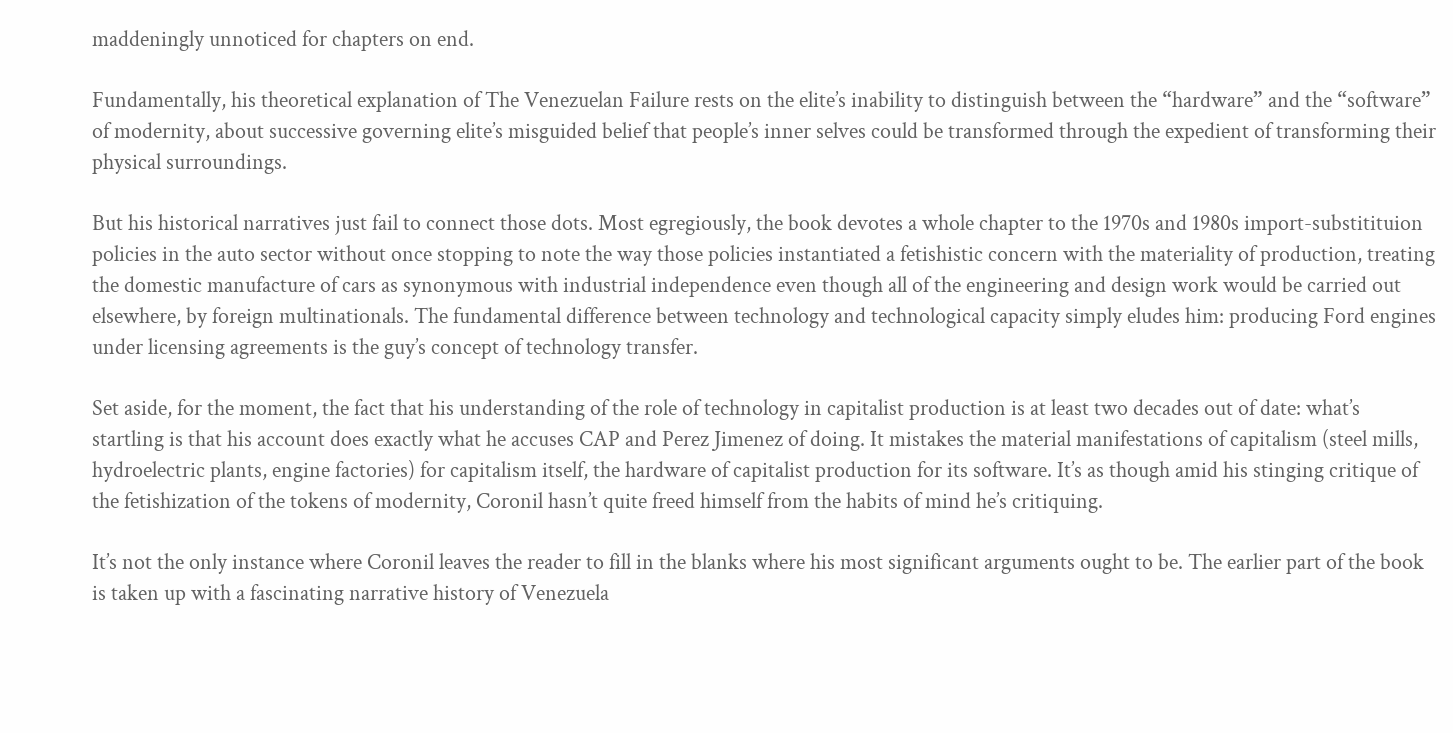maddeningly unnoticed for chapters on end.

Fundamentally, his theoretical explanation of The Venezuelan Failure rests on the elite’s inability to distinguish between the “hardware” and the “software” of modernity, about successive governing elite’s misguided belief that people’s inner selves could be transformed through the expedient of transforming their physical surroundings.

But his historical narratives just fail to connect those dots. Most egregiously, the book devotes a whole chapter to the 1970s and 1980s import-substitituion policies in the auto sector without once stopping to note the way those policies instantiated a fetishistic concern with the materiality of production, treating the domestic manufacture of cars as synonymous with industrial independence even though all of the engineering and design work would be carried out elsewhere, by foreign multinationals. The fundamental difference between technology and technological capacity simply eludes him: producing Ford engines under licensing agreements is the guy’s concept of technology transfer.

Set aside, for the moment, the fact that his understanding of the role of technology in capitalist production is at least two decades out of date: what’s startling is that his account does exactly what he accuses CAP and Perez Jimenez of doing. It mistakes the material manifestations of capitalism (steel mills, hydroelectric plants, engine factories) for capitalism itself, the hardware of capitalist production for its software. It’s as though amid his stinging critique of the fetishization of the tokens of modernity, Coronil hasn’t quite freed himself from the habits of mind he’s critiquing.

It’s not the only instance where Coronil leaves the reader to fill in the blanks where his most significant arguments ought to be. The earlier part of the book is taken up with a fascinating narrative history of Venezuela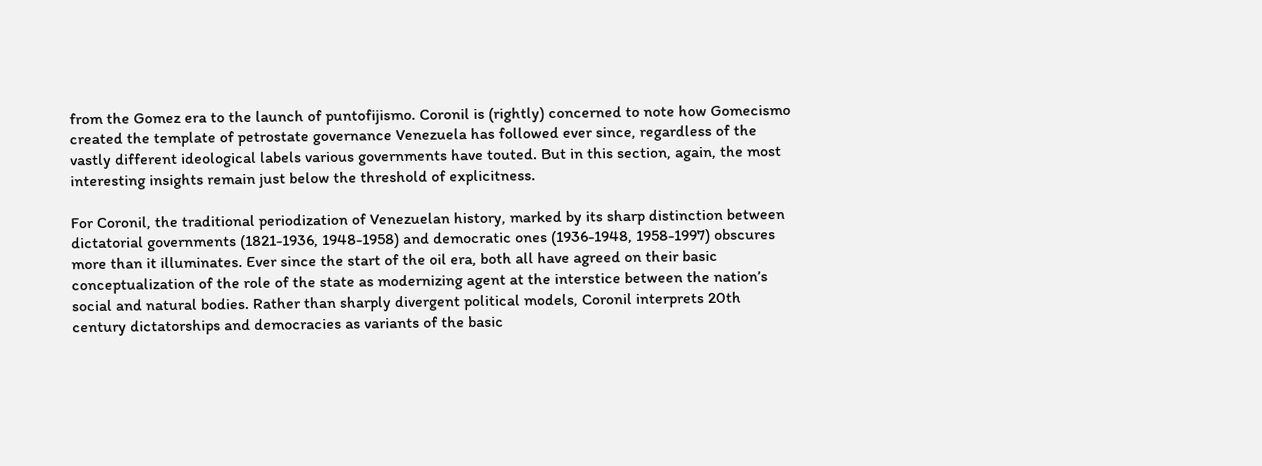from the Gomez era to the launch of puntofijismo. Coronil is (rightly) concerned to note how Gomecismo created the template of petrostate governance Venezuela has followed ever since, regardless of the vastly different ideological labels various governments have touted. But in this section, again, the most interesting insights remain just below the threshold of explicitness.

For Coronil, the traditional periodization of Venezuelan history, marked by its sharp distinction between dictatorial governments (1821-1936, 1948-1958) and democratic ones (1936-1948, 1958-1997) obscures more than it illuminates. Ever since the start of the oil era, both all have agreed on their basic conceptualization of the role of the state as modernizing agent at the interstice between the nation’s social and natural bodies. Rather than sharply divergent political models, Coronil interprets 20th century dictatorships and democracies as variants of the basic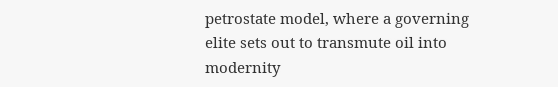petrostate model, where a governing elite sets out to transmute oil into modernity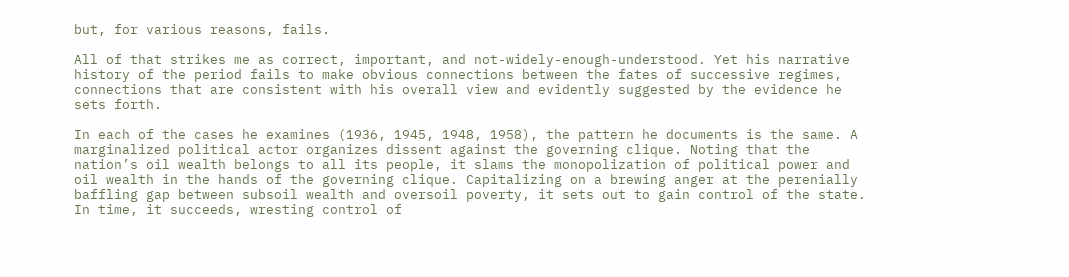but, for various reasons, fails.

All of that strikes me as correct, important, and not-widely-enough-understood. Yet his narrative history of the period fails to make obvious connections between the fates of successive regimes, connections that are consistent with his overall view and evidently suggested by the evidence he sets forth.

In each of the cases he examines (1936, 1945, 1948, 1958), the pattern he documents is the same. A marginalized political actor organizes dissent against the governing clique. Noting that the nation’s oil wealth belongs to all its people, it slams the monopolization of political power and oil wealth in the hands of the governing clique. Capitalizing on a brewing anger at the perenially baffling gap between subsoil wealth and oversoil poverty, it sets out to gain control of the state. In time, it succeeds, wresting control of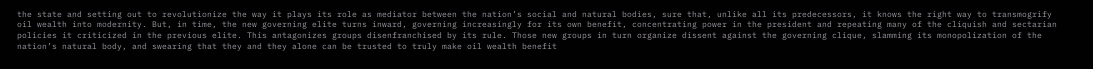the state and setting out to revolutionize the way it plays its role as mediator between the nation’s social and natural bodies, sure that, unlike all its predecessors, it knows the right way to transmogrify oil wealth into modernity. But, in time, the new governing elite turns inward, governing increasingly for its own benefit, concentrating power in the president and repeating many of the cliquish and sectarian policies it criticized in the previous elite. This antagonizes groups disenfranchised by its rule. Those new groups in turn organize dissent against the governing clique, slamming its monopolization of the nation’s natural body, and swearing that they and they alone can be trusted to truly make oil wealth benefit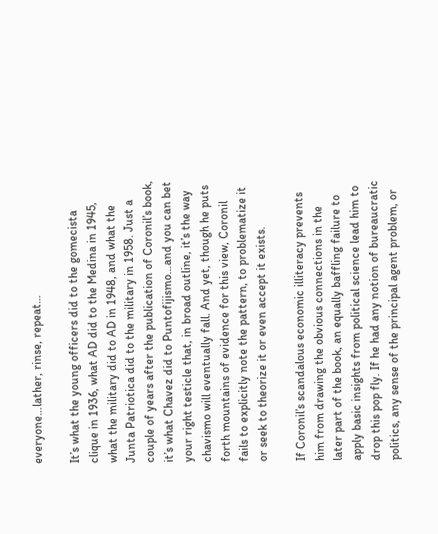everyone…lather, rinse, repeat…

It’s what the young officers did to the gomecista clique in 1936, what AD did to the Medina in 1945, what the military did to AD in 1948, and what the Junta Patriotica did to the military in 1958. Just a couple of years after the publication of Coronil’s book, it’s what Chavez did to Puntofijismo…and you can bet your right testicle that, in broad outline, it’s the way chavismo will eventually fall. And yet, though he puts forth mountains of evidence for this view, Coronil fails to explicitly note the pattern, to problematize it or seek to theorize it or even accept it exists.

If Coronil’s scandalous economic illiteracy prevents him from drawing the obvious connections in the later part of the book, an equally baffling failure to apply basic insights from political science lead him to drop this pop fly. If he had any notion of bureaucratic politics, any sense of the principal agent problem, or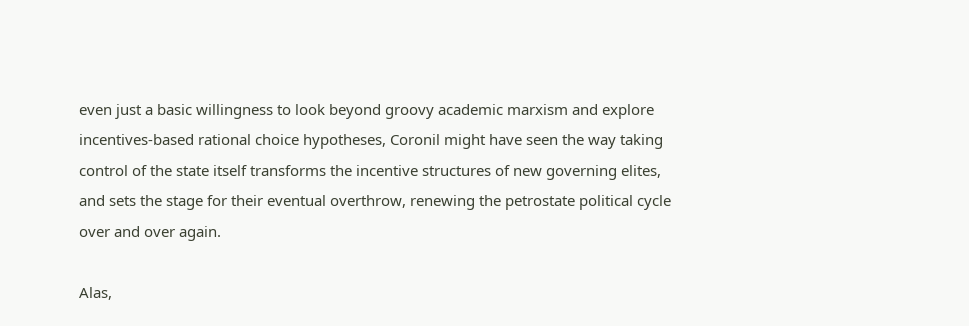even just a basic willingness to look beyond groovy academic marxism and explore incentives-based rational choice hypotheses, Coronil might have seen the way taking control of the state itself transforms the incentive structures of new governing elites, and sets the stage for their eventual overthrow, renewing the petrostate political cycle over and over again.

Alas,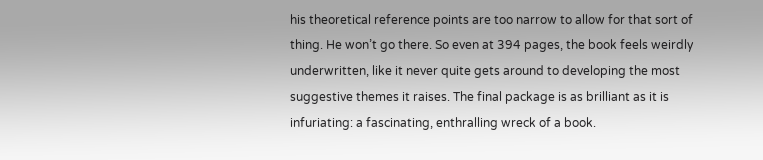his theoretical reference points are too narrow to allow for that sort of thing. He won’t go there. So even at 394 pages, the book feels weirdly underwritten, like it never quite gets around to developing the most suggestive themes it raises. The final package is as brilliant as it is infuriating: a fascinating, enthralling wreck of a book.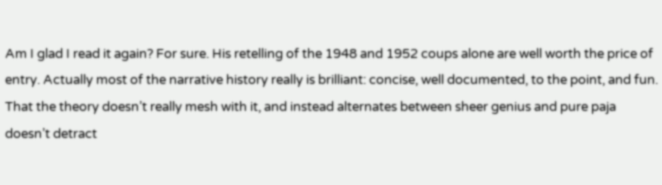Am I glad I read it again? For sure. His retelling of the 1948 and 1952 coups alone are well worth the price of entry. Actually most of the narrative history really is brilliant: concise, well documented, to the point, and fun. That the theory doesn’t really mesh with it, and instead alternates between sheer genius and pure paja doesn’t detract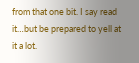from that one bit. I say read it…but be prepared to yell at it a lot.